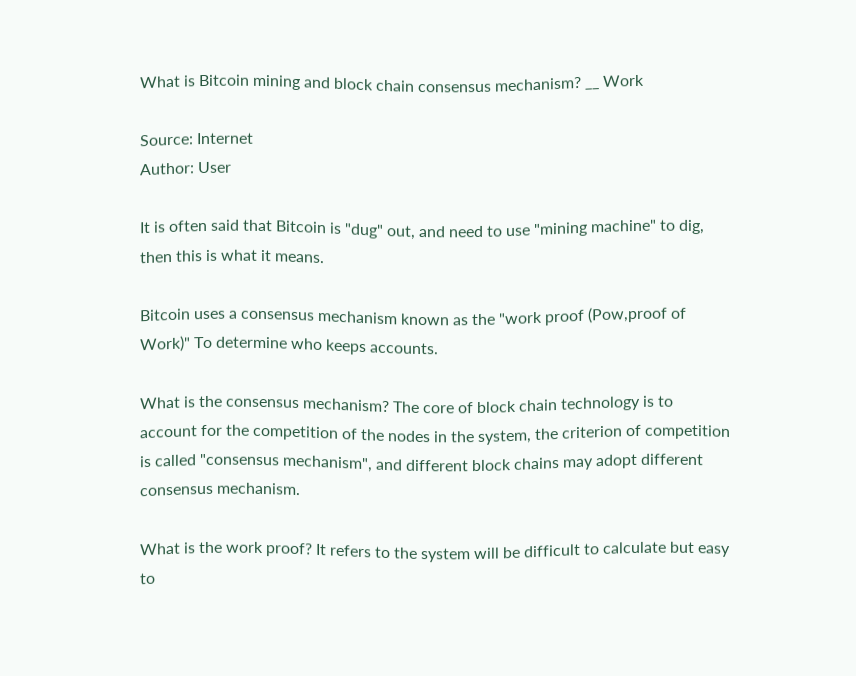What is Bitcoin mining and block chain consensus mechanism? __ Work

Source: Internet
Author: User

It is often said that Bitcoin is "dug" out, and need to use "mining machine" to dig, then this is what it means.

Bitcoin uses a consensus mechanism known as the "work proof (Pow,proof of Work)" To determine who keeps accounts.

What is the consensus mechanism? The core of block chain technology is to account for the competition of the nodes in the system, the criterion of competition is called "consensus mechanism", and different block chains may adopt different consensus mechanism.

What is the work proof? It refers to the system will be difficult to calculate but easy to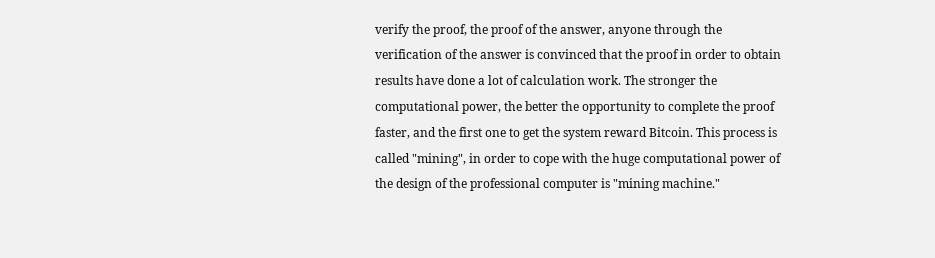verify the proof, the proof of the answer, anyone through the verification of the answer is convinced that the proof in order to obtain results have done a lot of calculation work. The stronger the computational power, the better the opportunity to complete the proof faster, and the first one to get the system reward Bitcoin. This process is called "mining", in order to cope with the huge computational power of the design of the professional computer is "mining machine."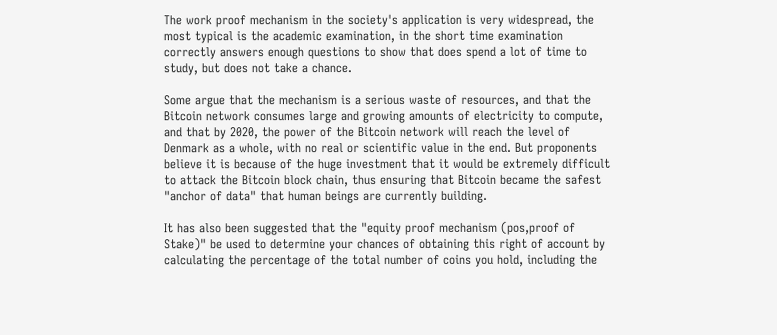The work proof mechanism in the society's application is very widespread, the most typical is the academic examination, in the short time examination correctly answers enough questions to show that does spend a lot of time to study, but does not take a chance.

Some argue that the mechanism is a serious waste of resources, and that the Bitcoin network consumes large and growing amounts of electricity to compute, and that by 2020, the power of the Bitcoin network will reach the level of Denmark as a whole, with no real or scientific value in the end. But proponents believe it is because of the huge investment that it would be extremely difficult to attack the Bitcoin block chain, thus ensuring that Bitcoin became the safest "anchor of data" that human beings are currently building.

It has also been suggested that the "equity proof mechanism (pos,proof of Stake)" be used to determine your chances of obtaining this right of account by calculating the percentage of the total number of coins you hold, including the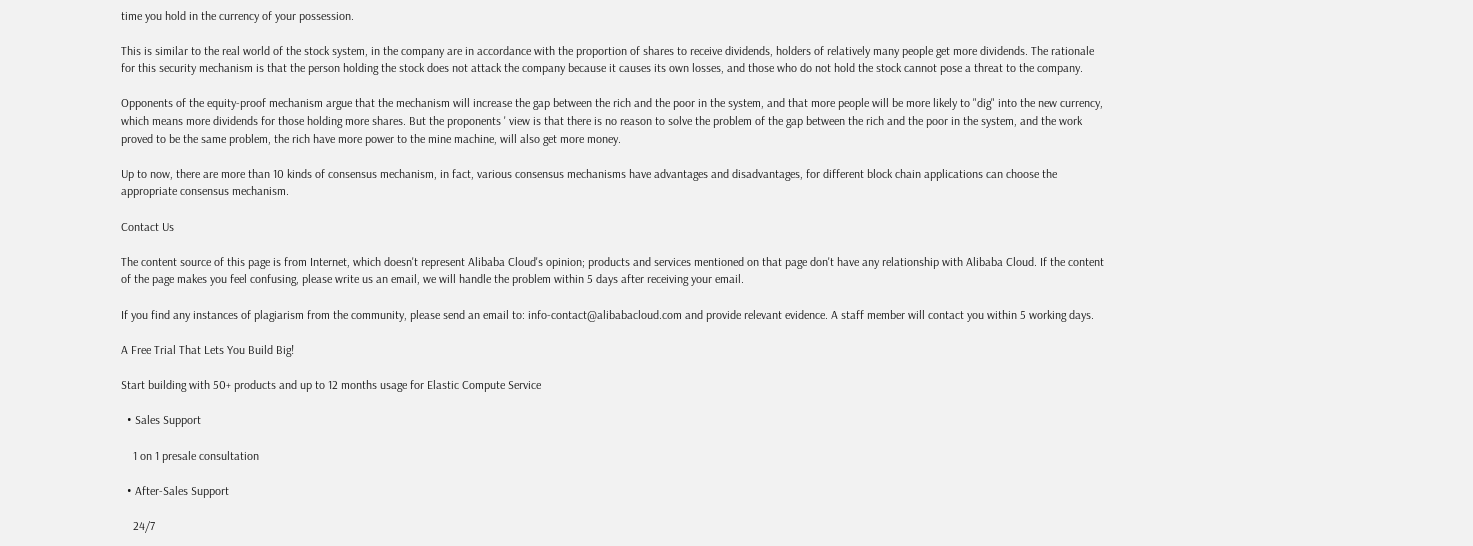time you hold in the currency of your possession.

This is similar to the real world of the stock system, in the company are in accordance with the proportion of shares to receive dividends, holders of relatively many people get more dividends. The rationale for this security mechanism is that the person holding the stock does not attack the company because it causes its own losses, and those who do not hold the stock cannot pose a threat to the company.

Opponents of the equity-proof mechanism argue that the mechanism will increase the gap between the rich and the poor in the system, and that more people will be more likely to "dig" into the new currency, which means more dividends for those holding more shares. But the proponents ' view is that there is no reason to solve the problem of the gap between the rich and the poor in the system, and the work proved to be the same problem, the rich have more power to the mine machine, will also get more money.

Up to now, there are more than 10 kinds of consensus mechanism, in fact, various consensus mechanisms have advantages and disadvantages, for different block chain applications can choose the appropriate consensus mechanism.

Contact Us

The content source of this page is from Internet, which doesn't represent Alibaba Cloud's opinion; products and services mentioned on that page don't have any relationship with Alibaba Cloud. If the content of the page makes you feel confusing, please write us an email, we will handle the problem within 5 days after receiving your email.

If you find any instances of plagiarism from the community, please send an email to: info-contact@alibabacloud.com and provide relevant evidence. A staff member will contact you within 5 working days.

A Free Trial That Lets You Build Big!

Start building with 50+ products and up to 12 months usage for Elastic Compute Service

  • Sales Support

    1 on 1 presale consultation

  • After-Sales Support

    24/7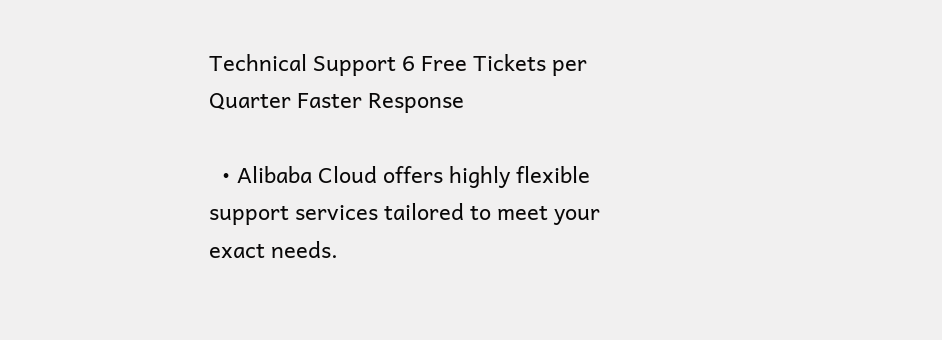Technical Support 6 Free Tickets per Quarter Faster Response

  • Alibaba Cloud offers highly flexible support services tailored to meet your exact needs.